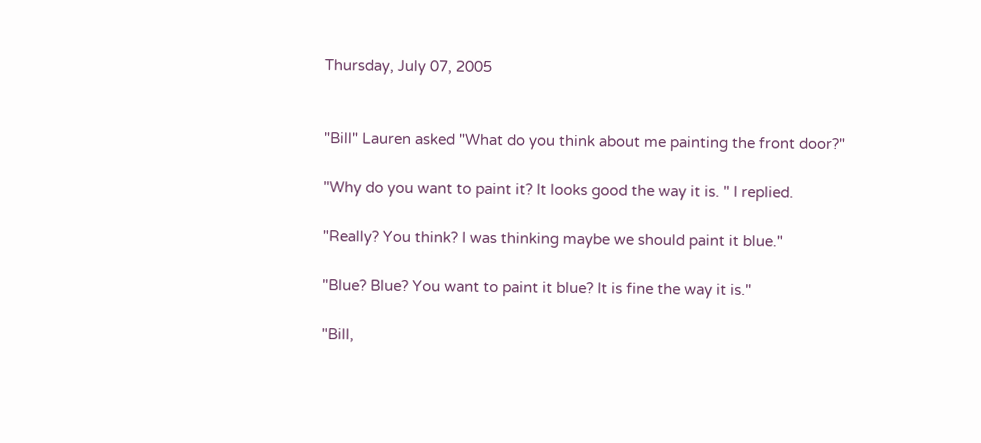Thursday, July 07, 2005


"Bill" Lauren asked "What do you think about me painting the front door?"

"Why do you want to paint it? It looks good the way it is. " I replied.

"Really? You think? I was thinking maybe we should paint it blue."

"Blue? Blue? You want to paint it blue? It is fine the way it is."

"Bill,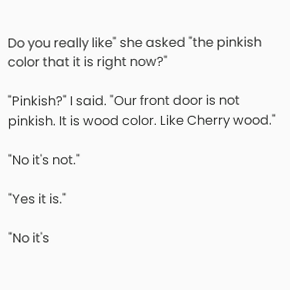Do you really like" she asked "the pinkish color that it is right now?"

"Pinkish?" I said. "Our front door is not pinkish. It is wood color. Like Cherry wood."

"No it's not."

"Yes it is."

"No it's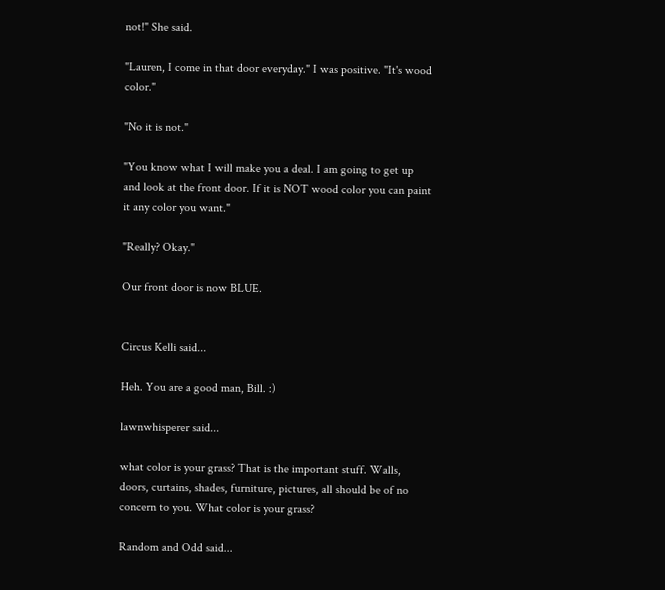not!" She said.

"Lauren, I come in that door everyday." I was positive. "It's wood color."

"No it is not."

"You know what I will make you a deal. I am going to get up and look at the front door. If it is NOT wood color you can paint it any color you want."

"Really? Okay."

Our front door is now BLUE.


Circus Kelli said...

Heh. You are a good man, Bill. :)

lawnwhisperer said...

what color is your grass? That is the important stuff. Walls, doors, curtains, shades, furniture, pictures, all should be of no concern to you. What color is your grass?

Random and Odd said...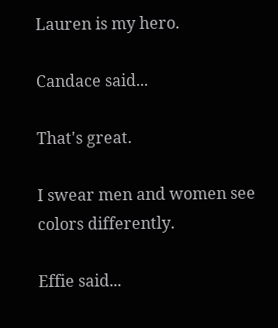Lauren is my hero.

Candace said...

That's great.

I swear men and women see colors differently.

Effie said...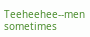Teeheehee--men sometimes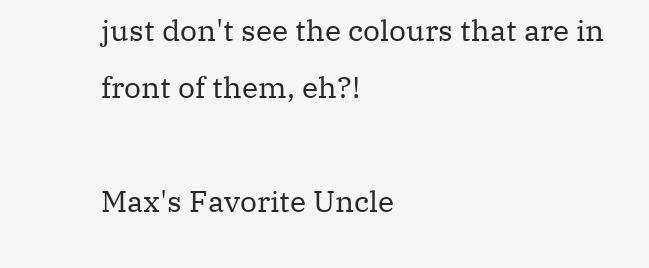just don't see the colours that are in front of them, eh?!

Max's Favorite Uncle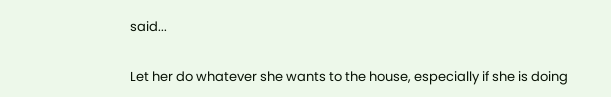said...

Let her do whatever she wants to the house, especially if she is doing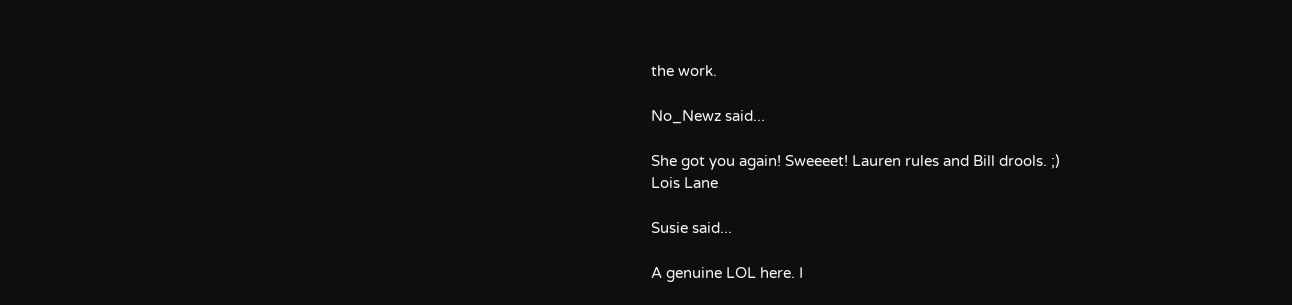the work.

No_Newz said...

She got you again! Sweeeet! Lauren rules and Bill drools. ;)
Lois Lane

Susie said...

A genuine LOL here. I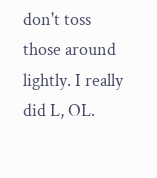don't toss those around lightly. I really did L, OL.